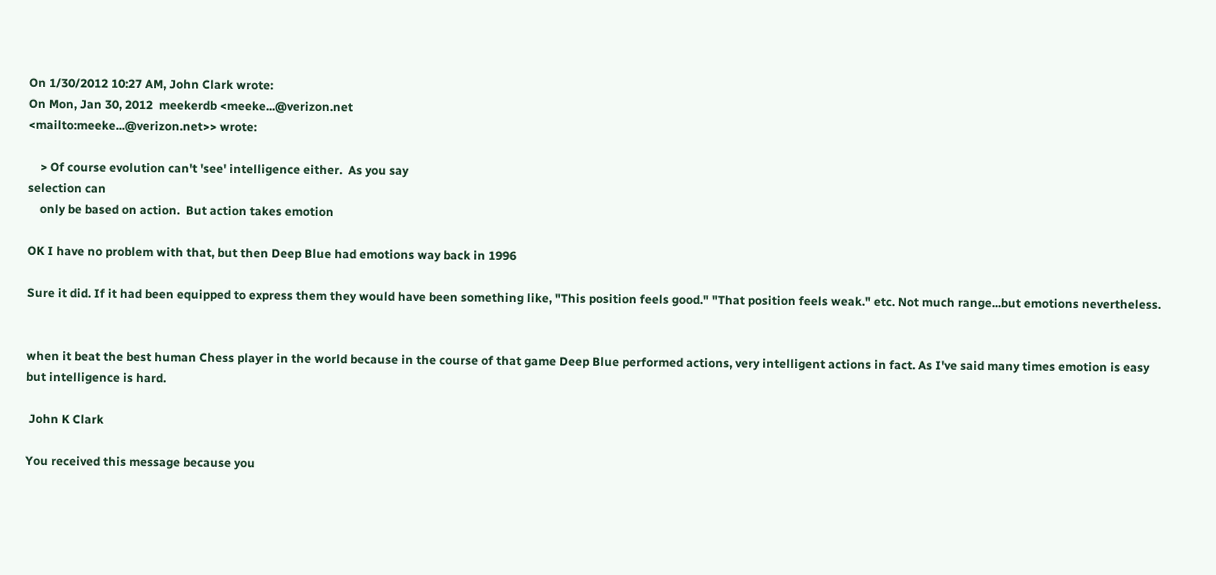On 1/30/2012 10:27 AM, John Clark wrote:
On Mon, Jan 30, 2012  meekerdb <meeke...@verizon.net
<mailto:meeke...@verizon.net>> wrote:

    > Of course evolution can't 'see' intelligence either.  As you say
selection can
    only be based on action.  But action takes emotion

OK I have no problem with that, but then Deep Blue had emotions way back in 1996

Sure it did. If it had been equipped to express them they would have been something like, "This position feels good." "That position feels weak." etc. Not much range...but emotions nevertheless.


when it beat the best human Chess player in the world because in the course of that game Deep Blue performed actions, very intelligent actions in fact. As I've said many times emotion is easy but intelligence is hard.

 John K Clark

You received this message because you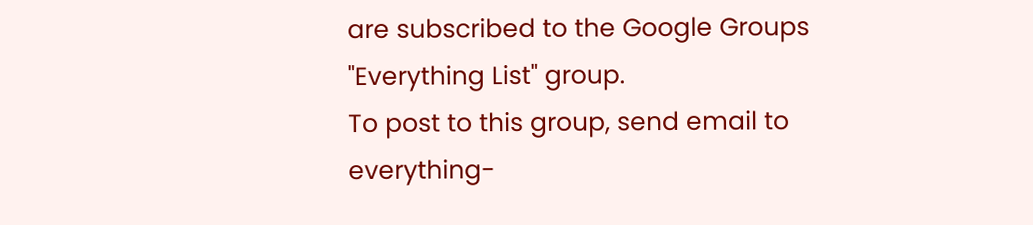are subscribed to the Google Groups
"Everything List" group.
To post to this group, send email to everything-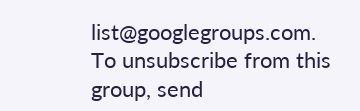list@googlegroups.com.
To unsubscribe from this group, send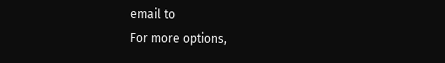email to
For more options,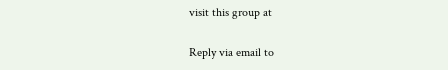visit this group at

Reply via email to